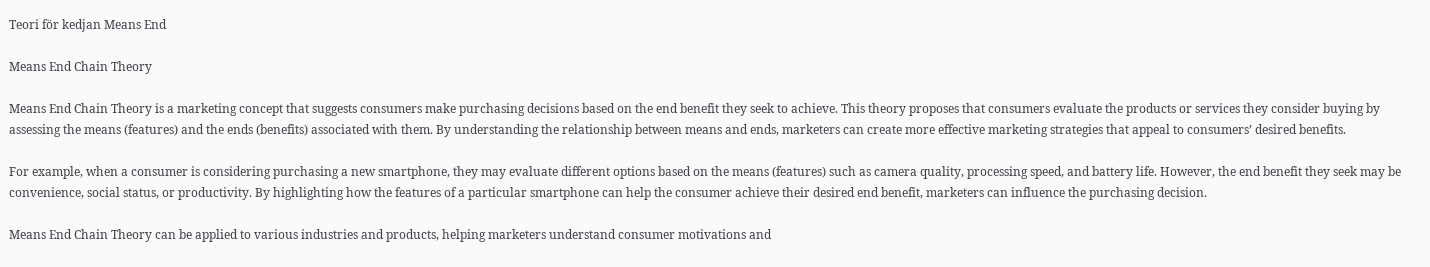Teori för kedjan Means End

Means End Chain Theory

Means End Chain Theory is a marketing concept that suggests consumers make purchasing decisions based on the end benefit they seek to achieve. This theory proposes that consumers evaluate the products or services they consider buying by assessing the means (features) and the ends (benefits) associated with them. By understanding the relationship between means and ends, marketers can create more effective marketing strategies that appeal to consumers’ desired benefits.

For example, when a consumer is considering purchasing a new smartphone, they may evaluate different options based on the means (features) such as camera quality, processing speed, and battery life. However, the end benefit they seek may be convenience, social status, or productivity. By highlighting how the features of a particular smartphone can help the consumer achieve their desired end benefit, marketers can influence the purchasing decision.

Means End Chain Theory can be applied to various industries and products, helping marketers understand consumer motivations and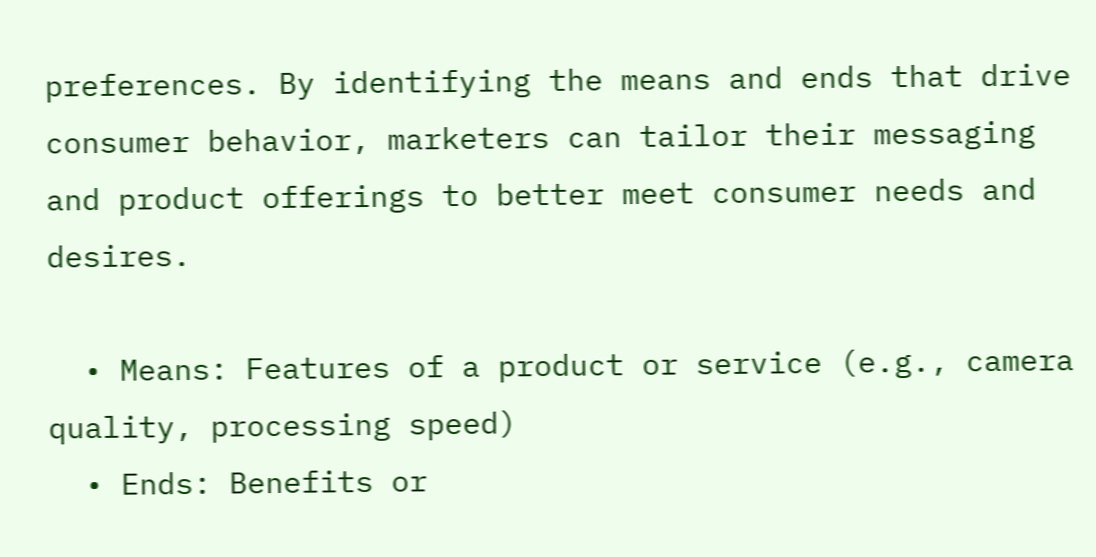preferences. By identifying the means and ends that drive consumer behavior, marketers can tailor their messaging and product offerings to better meet consumer needs and desires.

  • Means: Features of a product or service (e.g., camera quality, processing speed)
  • Ends: Benefits or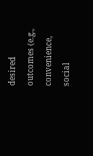desired outcomes (e.g., convenience, social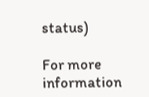status)

For more information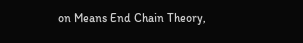on Means End Chain Theory,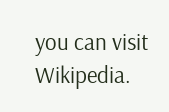you can visit Wikipedia.